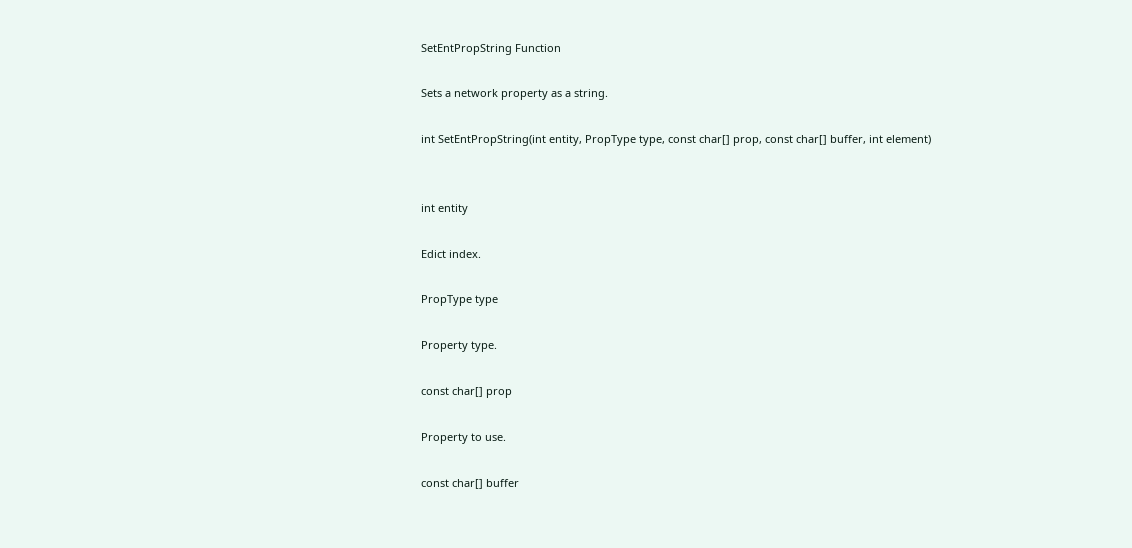SetEntPropString Function

Sets a network property as a string.

int SetEntPropString(int entity, PropType type, const char[] prop, const char[] buffer, int element)


int entity

Edict index.

PropType type

Property type.

const char[] prop

Property to use.

const char[] buffer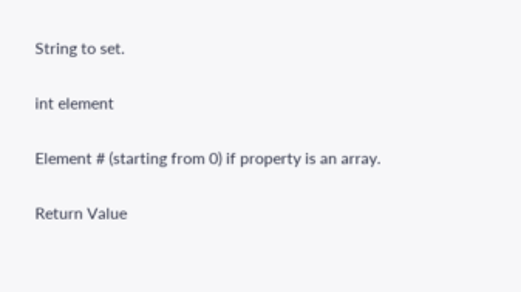String to set.

int element

Element # (starting from 0) if property is an array.

Return Value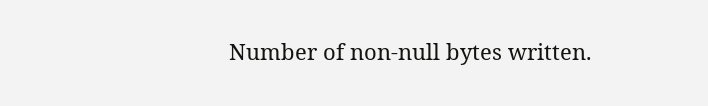Number of non-null bytes written.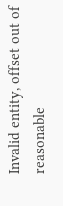Invalid entity, offset out of reasonable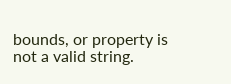bounds, or property is not a valid string.